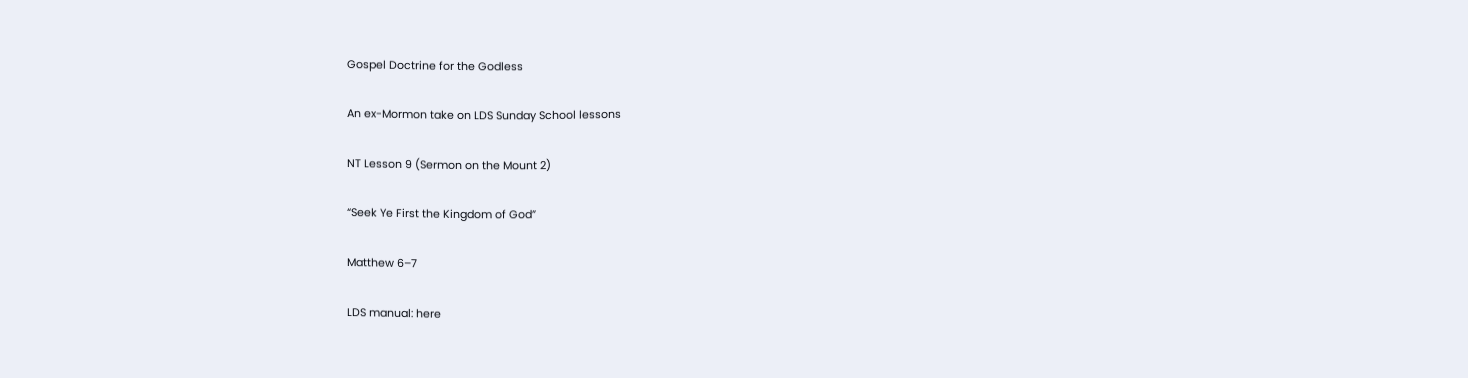Gospel Doctrine for the Godless

An ex-Mormon take on LDS Sunday School lessons

NT Lesson 9 (Sermon on the Mount 2)

“Seek Ye First the Kingdom of God”

Matthew 6–7

LDS manual: here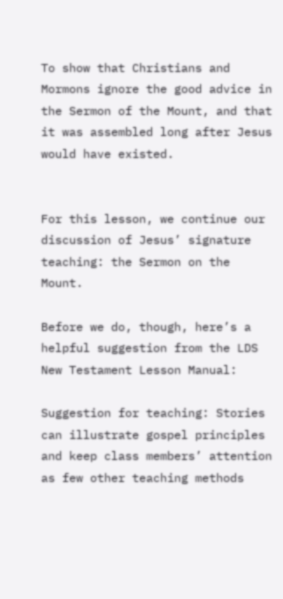To show that Christians and Mormons ignore the good advice in the Sermon of the Mount, and that it was assembled long after Jesus would have existed.


For this lesson, we continue our discussion of Jesus’ signature teaching: the Sermon on the Mount.

Before we do, though, here’s a helpful suggestion from the LDS New Testament Lesson Manual:

Suggestion for teaching: Stories can illustrate gospel principles and keep class members’ attention as few other teaching methods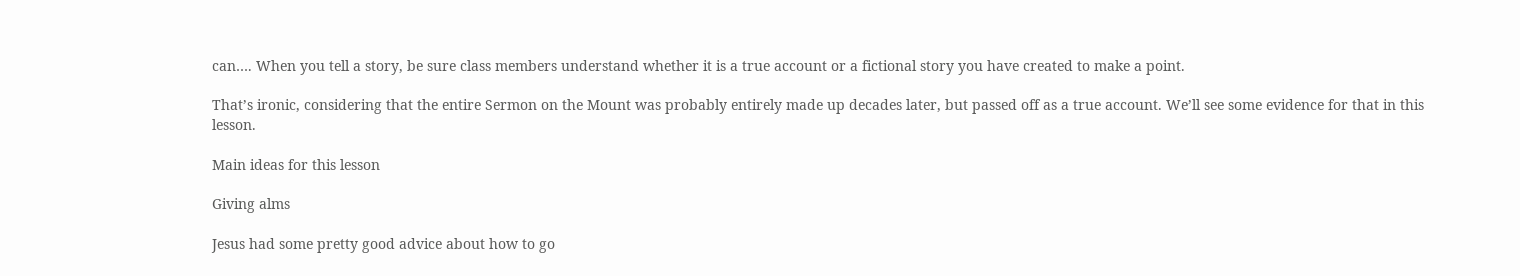can…. When you tell a story, be sure class members understand whether it is a true account or a fictional story you have created to make a point.

That’s ironic, considering that the entire Sermon on the Mount was probably entirely made up decades later, but passed off as a true account. We’ll see some evidence for that in this lesson.

Main ideas for this lesson

Giving alms

Jesus had some pretty good advice about how to go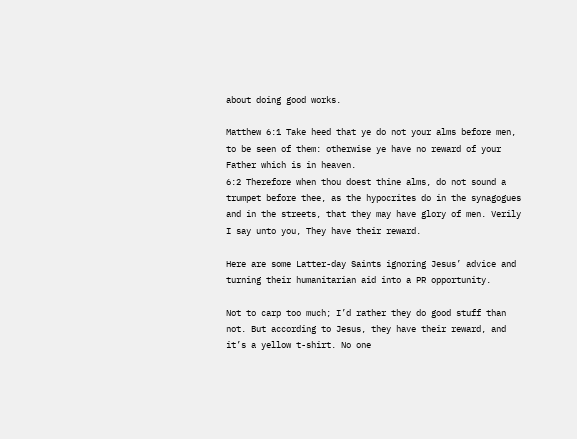about doing good works.

Matthew 6:1 Take heed that ye do not your alms before men, to be seen of them: otherwise ye have no reward of your Father which is in heaven.
6:2 Therefore when thou doest thine alms, do not sound a trumpet before thee, as the hypocrites do in the synagogues and in the streets, that they may have glory of men. Verily I say unto you, They have their reward.

Here are some Latter-day Saints ignoring Jesus’ advice and turning their humanitarian aid into a PR opportunity.

Not to carp too much; I’d rather they do good stuff than not. But according to Jesus, they have their reward, and it’s a yellow t-shirt. No one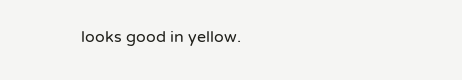looks good in yellow.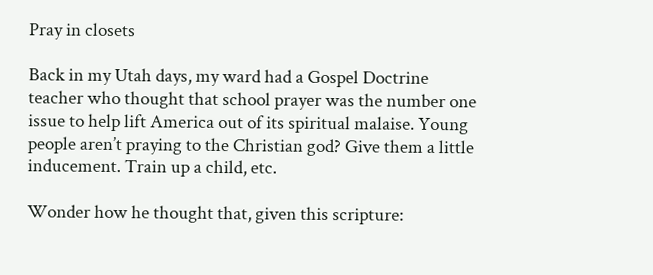Pray in closets

Back in my Utah days, my ward had a Gospel Doctrine teacher who thought that school prayer was the number one issue to help lift America out of its spiritual malaise. Young people aren’t praying to the Christian god? Give them a little inducement. Train up a child, etc.

Wonder how he thought that, given this scripture: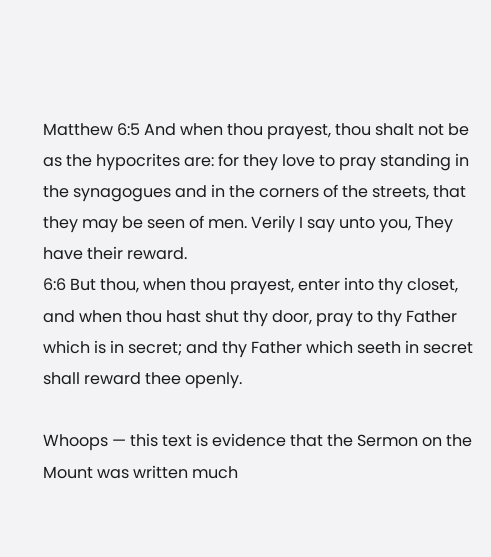Matthew 6:5 And when thou prayest, thou shalt not be as the hypocrites are: for they love to pray standing in the synagogues and in the corners of the streets, that they may be seen of men. Verily I say unto you, They have their reward.
6:6 But thou, when thou prayest, enter into thy closet, and when thou hast shut thy door, pray to thy Father which is in secret; and thy Father which seeth in secret shall reward thee openly.

Whoops — this text is evidence that the Sermon on the Mount was written much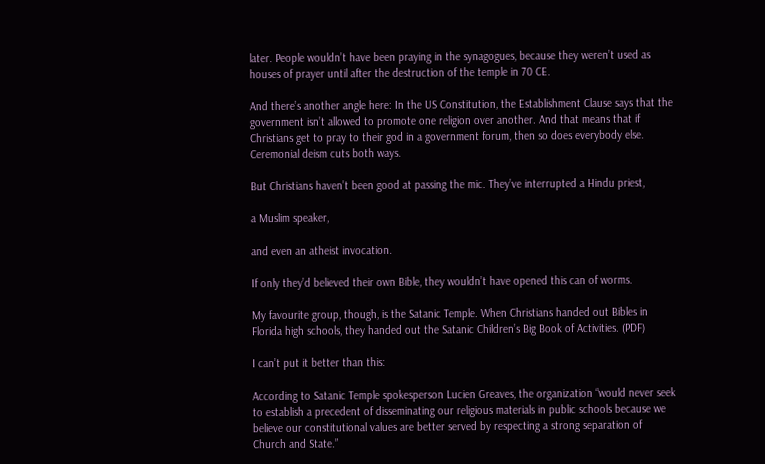later. People wouldn’t have been praying in the synagogues, because they weren’t used as houses of prayer until after the destruction of the temple in 70 CE.

And there’s another angle here: In the US Constitution, the Establishment Clause says that the government isn’t allowed to promote one religion over another. And that means that if Christians get to pray to their god in a government forum, then so does everybody else. Ceremonial deism cuts both ways.

But Christians haven’t been good at passing the mic. They’ve interrupted a Hindu priest,

a Muslim speaker,

and even an atheist invocation.

If only they’d believed their own Bible, they wouldn’t have opened this can of worms.

My favourite group, though, is the Satanic Temple. When Christians handed out Bibles in Florida high schools, they handed out the Satanic Children’s Big Book of Activities. (PDF)

I can’t put it better than this:

According to Satanic Temple spokesperson Lucien Greaves, the organization “would never seek to establish a precedent of disseminating our religious materials in public schools because we believe our constitutional values are better served by respecting a strong separation of Church and State.”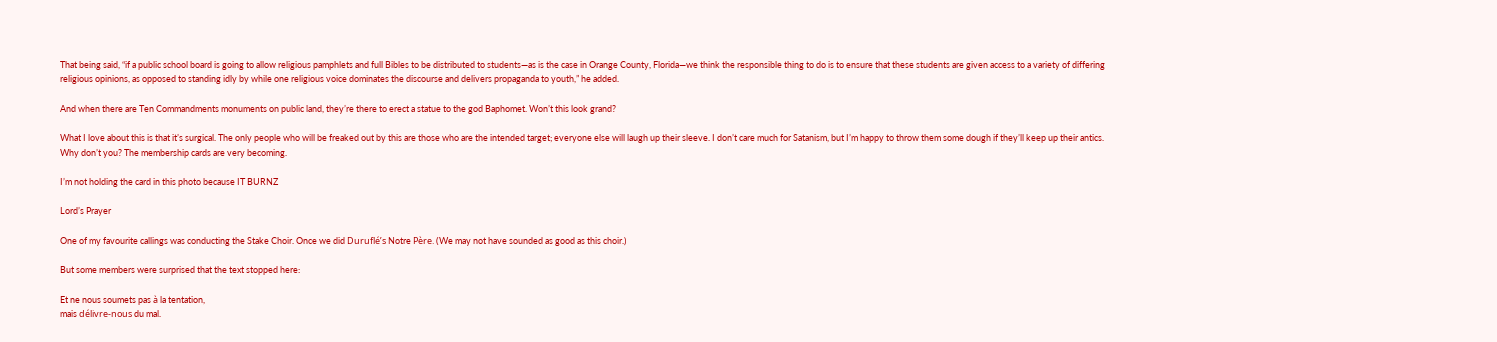That being said, “if a public school board is going to allow religious pamphlets and full Bibles to be distributed to students—as is the case in Orange County, Florida—we think the responsible thing to do is to ensure that these students are given access to a variety of differing religious opinions, as opposed to standing idly by while one religious voice dominates the discourse and delivers propaganda to youth,” he added.

And when there are Ten Commandments monuments on public land, they’re there to erect a statue to the god Baphomet. Won’t this look grand?

What I love about this is that it’s surgical. The only people who will be freaked out by this are those who are the intended target; everyone else will laugh up their sleeve. I don’t care much for Satanism, but I’m happy to throw them some dough if they’ll keep up their antics. Why don’t you? The membership cards are very becoming.

I’m not holding the card in this photo because IT BURNZ

Lord’s Prayer

One of my favourite callings was conducting the Stake Choir. Once we did Duruflé’s Notre Père. (We may not have sounded as good as this choir.)

But some members were surprised that the text stopped here:

Et ne nous soumets pas à la tentation,
mais délivre-nous du mal.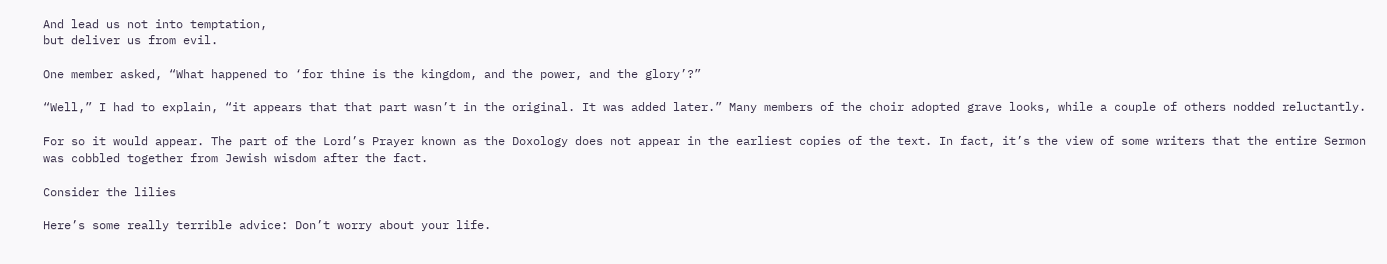And lead us not into temptation,
but deliver us from evil.

One member asked, “What happened to ‘for thine is the kingdom, and the power, and the glory’?”

“Well,” I had to explain, “it appears that that part wasn’t in the original. It was added later.” Many members of the choir adopted grave looks, while a couple of others nodded reluctantly.

For so it would appear. The part of the Lord’s Prayer known as the Doxology does not appear in the earliest copies of the text. In fact, it’s the view of some writers that the entire Sermon was cobbled together from Jewish wisdom after the fact.

Consider the lilies

Here’s some really terrible advice: Don’t worry about your life.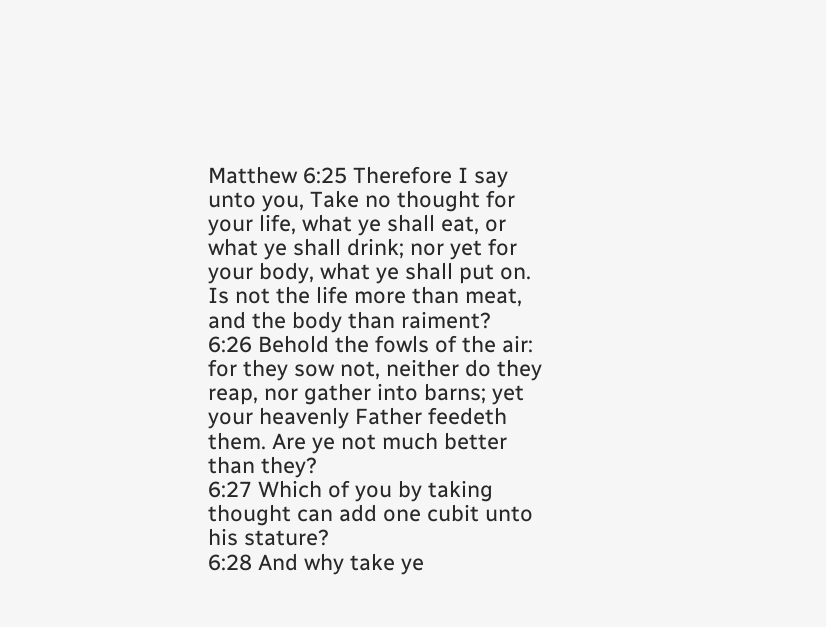Matthew 6:25 Therefore I say unto you, Take no thought for your life, what ye shall eat, or what ye shall drink; nor yet for your body, what ye shall put on. Is not the life more than meat, and the body than raiment?
6:26 Behold the fowls of the air: for they sow not, neither do they reap, nor gather into barns; yet your heavenly Father feedeth them. Are ye not much better than they?
6:27 Which of you by taking thought can add one cubit unto his stature?
6:28 And why take ye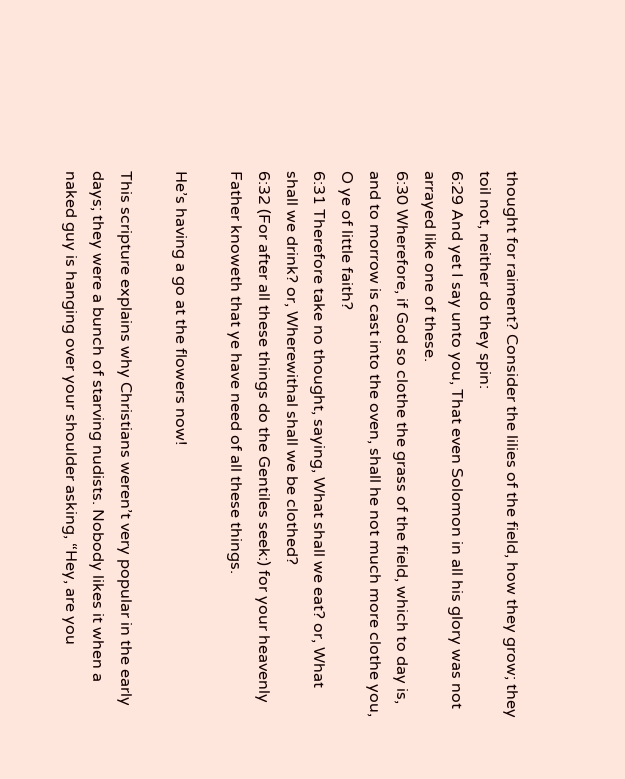thought for raiment? Consider the lilies of the field, how they grow; they toil not, neither do they spin:
6:29 And yet I say unto you, That even Solomon in all his glory was not arrayed like one of these.
6:30 Wherefore, if God so clothe the grass of the field, which to day is, and to morrow is cast into the oven, shall he not much more clothe you, O ye of little faith?
6:31 Therefore take no thought, saying, What shall we eat? or, What shall we drink? or, Wherewithal shall we be clothed?
6:32 (For after all these things do the Gentiles seek:) for your heavenly Father knoweth that ye have need of all these things.

He’s having a go at the flowers now!

This scripture explains why Christians weren’t very popular in the early days; they were a bunch of starving nudists. Nobody likes it when a naked guy is hanging over your shoulder asking, “Hey, are you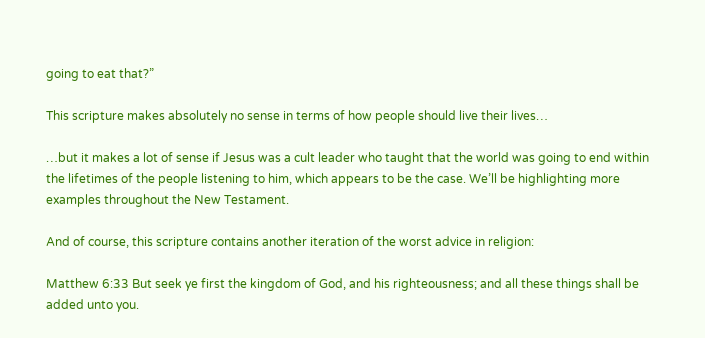going to eat that?”

This scripture makes absolutely no sense in terms of how people should live their lives…

…but it makes a lot of sense if Jesus was a cult leader who taught that the world was going to end within the lifetimes of the people listening to him, which appears to be the case. We’ll be highlighting more examples throughout the New Testament.

And of course, this scripture contains another iteration of the worst advice in religion:

Matthew 6:33 But seek ye first the kingdom of God, and his righteousness; and all these things shall be added unto you.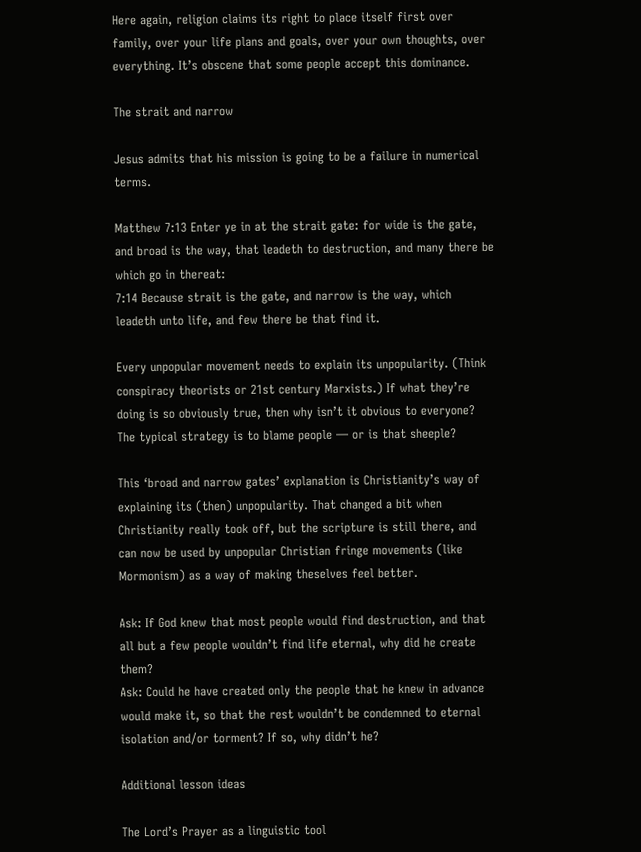Here again, religion claims its right to place itself first over family, over your life plans and goals, over your own thoughts, over everything. It’s obscene that some people accept this dominance.

The strait and narrow

Jesus admits that his mission is going to be a failure in numerical terms.

Matthew 7:13 Enter ye in at the strait gate: for wide is the gate, and broad is the way, that leadeth to destruction, and many there be which go in thereat:
7:14 Because strait is the gate, and narrow is the way, which leadeth unto life, and few there be that find it.

Every unpopular movement needs to explain its unpopularity. (Think conspiracy theorists or 21st century Marxists.) If what they’re doing is so obviously true, then why isn’t it obvious to everyone? The typical strategy is to blame people — or is that sheeple?

This ‘broad and narrow gates’ explanation is Christianity’s way of explaining its (then) unpopularity. That changed a bit when Christianity really took off, but the scripture is still there, and can now be used by unpopular Christian fringe movements (like Mormonism) as a way of making theselves feel better.

Ask: If God knew that most people would find destruction, and that all but a few people wouldn’t find life eternal, why did he create them?
Ask: Could he have created only the people that he knew in advance would make it, so that the rest wouldn’t be condemned to eternal isolation and/or torment? If so, why didn’t he?

Additional lesson ideas

The Lord’s Prayer as a linguistic tool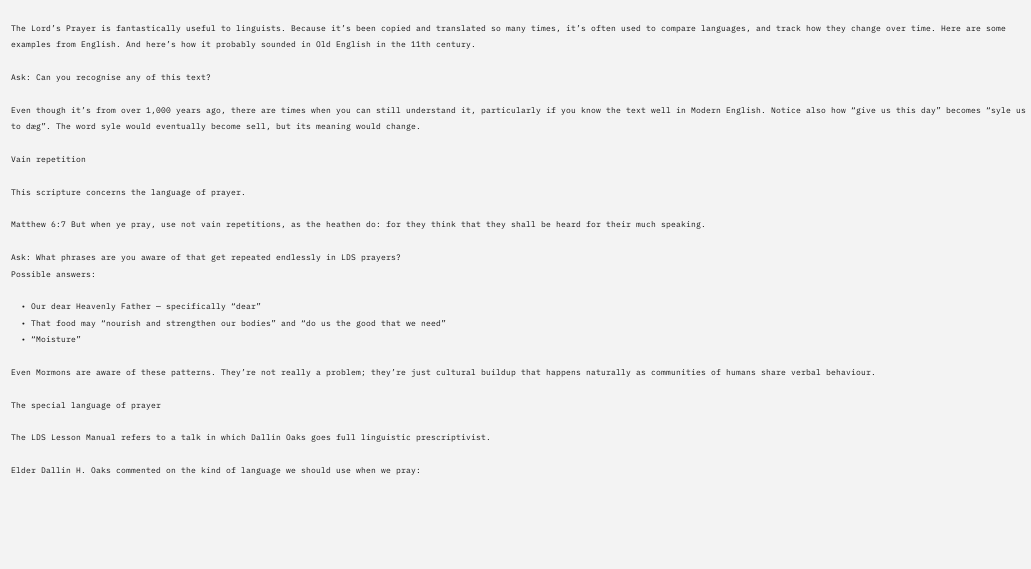The Lord’s Prayer is fantastically useful to linguists. Because it’s been copied and translated so many times, it’s often used to compare languages, and track how they change over time. Here are some examples from English. And here’s how it probably sounded in Old English in the 11th century.

Ask: Can you recognise any of this text?

Even though it’s from over 1,000 years ago, there are times when you can still understand it, particularly if you know the text well in Modern English. Notice also how “give us this day” becomes “syle us to dæg”. The word syle would eventually become sell, but its meaning would change.

Vain repetition

This scripture concerns the language of prayer.

Matthew 6:7 But when ye pray, use not vain repetitions, as the heathen do: for they think that they shall be heard for their much speaking.

Ask: What phrases are you aware of that get repeated endlessly in LDS prayers?
Possible answers:

  • Our dear Heavenly Father — specifically “dear”
  • That food may “nourish and strengthen our bodies” and “do us the good that we need”
  • “Moisture”

Even Mormons are aware of these patterns. They’re not really a problem; they’re just cultural buildup that happens naturally as communities of humans share verbal behaviour.

The special language of prayer

The LDS Lesson Manual refers to a talk in which Dallin Oaks goes full linguistic prescriptivist.

Elder Dallin H. Oaks commented on the kind of language we should use when we pray: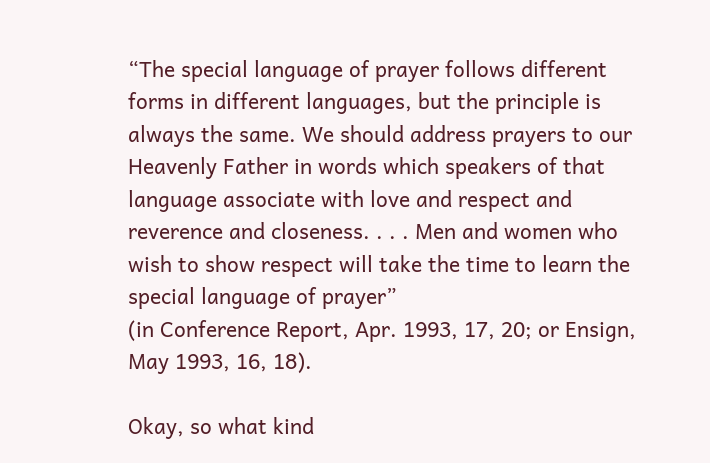“The special language of prayer follows different forms in different languages, but the principle is always the same. We should address prayers to our Heavenly Father in words which speakers of that language associate with love and respect and reverence and closeness. . . . Men and women who wish to show respect will take the time to learn the special language of prayer”
(in Conference Report, Apr. 1993, 17, 20; or Ensign, May 1993, 16, 18).

Okay, so what kind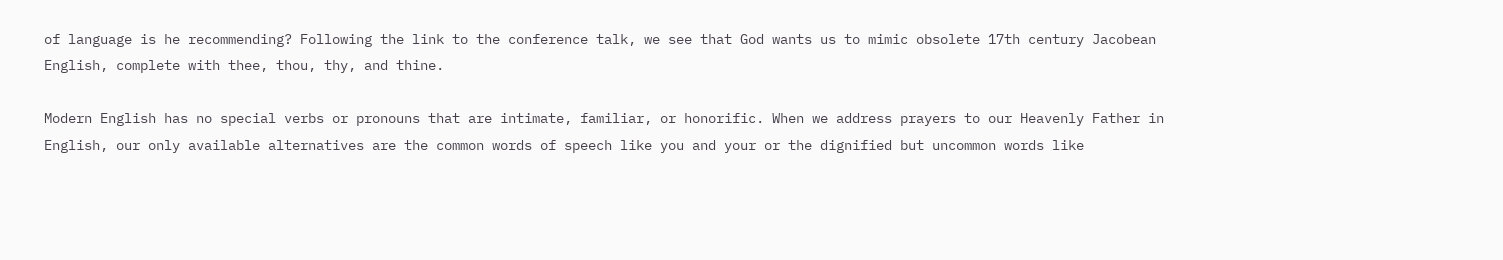of language is he recommending? Following the link to the conference talk, we see that God wants us to mimic obsolete 17th century Jacobean English, complete with thee, thou, thy, and thine.

Modern English has no special verbs or pronouns that are intimate, familiar, or honorific. When we address prayers to our Heavenly Father in English, our only available alternatives are the common words of speech like you and your or the dignified but uncommon words like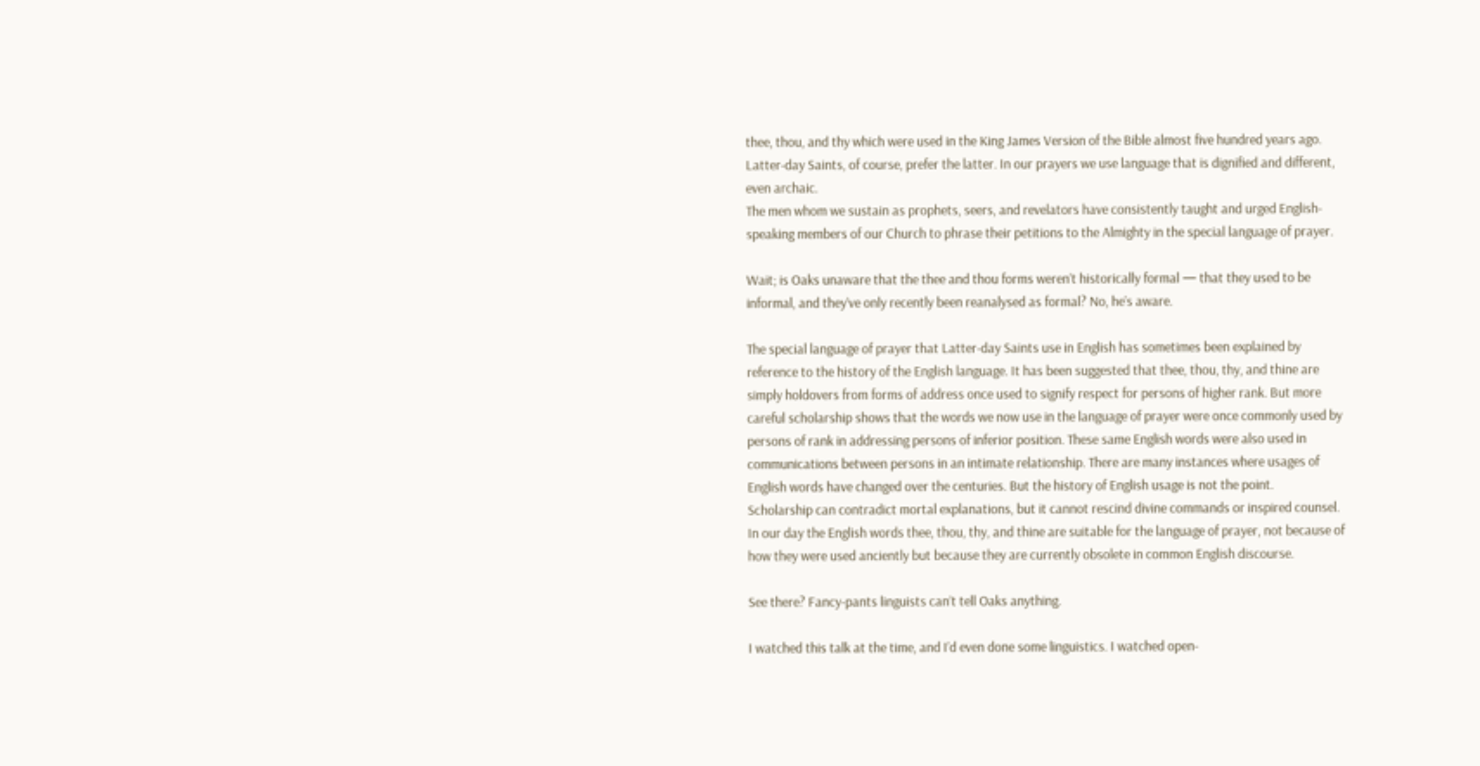thee, thou, and thy which were used in the King James Version of the Bible almost five hundred years ago. Latter-day Saints, of course, prefer the latter. In our prayers we use language that is dignified and different, even archaic.
The men whom we sustain as prophets, seers, and revelators have consistently taught and urged English-speaking members of our Church to phrase their petitions to the Almighty in the special language of prayer.

Wait; is Oaks unaware that the thee and thou forms weren’t historically formal — that they used to be informal, and they’ve only recently been reanalysed as formal? No, he’s aware.

The special language of prayer that Latter-day Saints use in English has sometimes been explained by reference to the history of the English language. It has been suggested that thee, thou, thy, and thine are simply holdovers from forms of address once used to signify respect for persons of higher rank. But more careful scholarship shows that the words we now use in the language of prayer were once commonly used by persons of rank in addressing persons of inferior position. These same English words were also used in communications between persons in an intimate relationship. There are many instances where usages of English words have changed over the centuries. But the history of English usage is not the point.
Scholarship can contradict mortal explanations, but it cannot rescind divine commands or inspired counsel.
In our day the English words thee, thou, thy, and thine are suitable for the language of prayer, not because of how they were used anciently but because they are currently obsolete in common English discourse.

See there? Fancy-pants linguists can’t tell Oaks anything.

I watched this talk at the time, and I’d even done some linguistics. I watched open-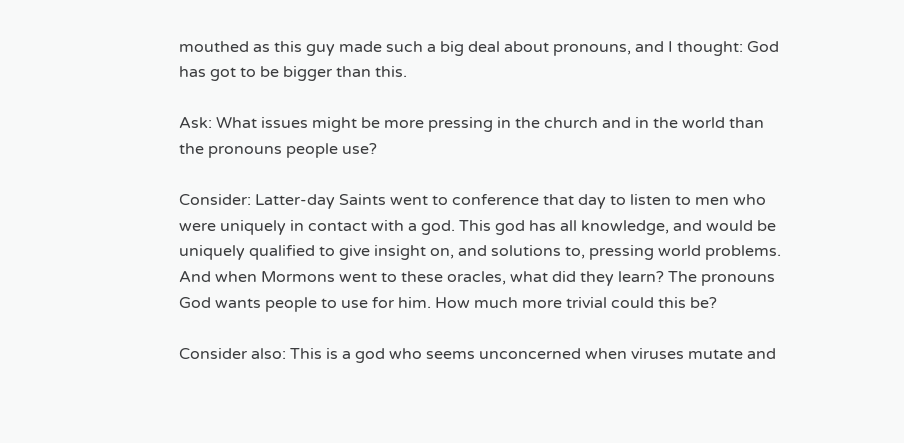mouthed as this guy made such a big deal about pronouns, and I thought: God has got to be bigger than this.

Ask: What issues might be more pressing in the church and in the world than the pronouns people use?

Consider: Latter-day Saints went to conference that day to listen to men who were uniquely in contact with a god. This god has all knowledge, and would be uniquely qualified to give insight on, and solutions to, pressing world problems. And when Mormons went to these oracles, what did they learn? The pronouns God wants people to use for him. How much more trivial could this be?

Consider also: This is a god who seems unconcerned when viruses mutate and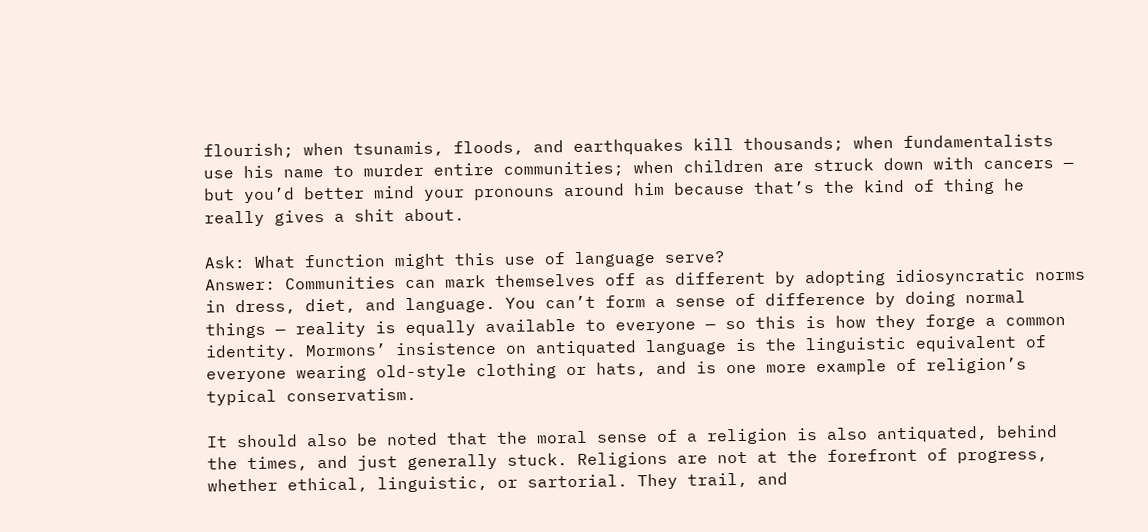flourish; when tsunamis, floods, and earthquakes kill thousands; when fundamentalists use his name to murder entire communities; when children are struck down with cancers — but you’d better mind your pronouns around him because that’s the kind of thing he really gives a shit about.

Ask: What function might this use of language serve?
Answer: Communities can mark themselves off as different by adopting idiosyncratic norms in dress, diet, and language. You can’t form a sense of difference by doing normal things — reality is equally available to everyone — so this is how they forge a common identity. Mormons’ insistence on antiquated language is the linguistic equivalent of everyone wearing old-style clothing or hats, and is one more example of religion’s typical conservatism.

It should also be noted that the moral sense of a religion is also antiquated, behind the times, and just generally stuck. Religions are not at the forefront of progress, whether ethical, linguistic, or sartorial. They trail, and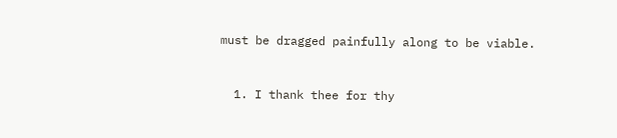must be dragged painfully along to be viable.


  1. I thank thee for thy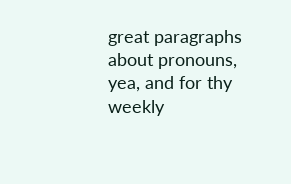great paragraphs about pronouns, yea, and for thy weekly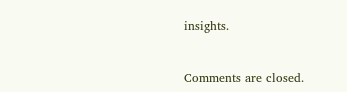insights.


Comments are closed.